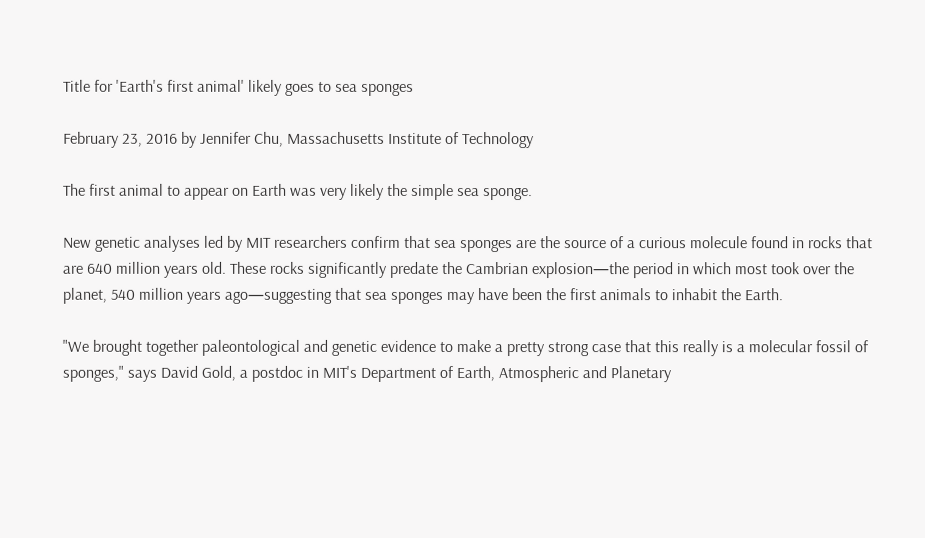Title for 'Earth's first animal' likely goes to sea sponges

February 23, 2016 by Jennifer Chu, Massachusetts Institute of Technology

The first animal to appear on Earth was very likely the simple sea sponge.

New genetic analyses led by MIT researchers confirm that sea sponges are the source of a curious molecule found in rocks that are 640 million years old. These rocks significantly predate the Cambrian explosion—the period in which most took over the planet, 540 million years ago—suggesting that sea sponges may have been the first animals to inhabit the Earth.

"We brought together paleontological and genetic evidence to make a pretty strong case that this really is a molecular fossil of sponges," says David Gold, a postdoc in MIT's Department of Earth, Atmospheric and Planetary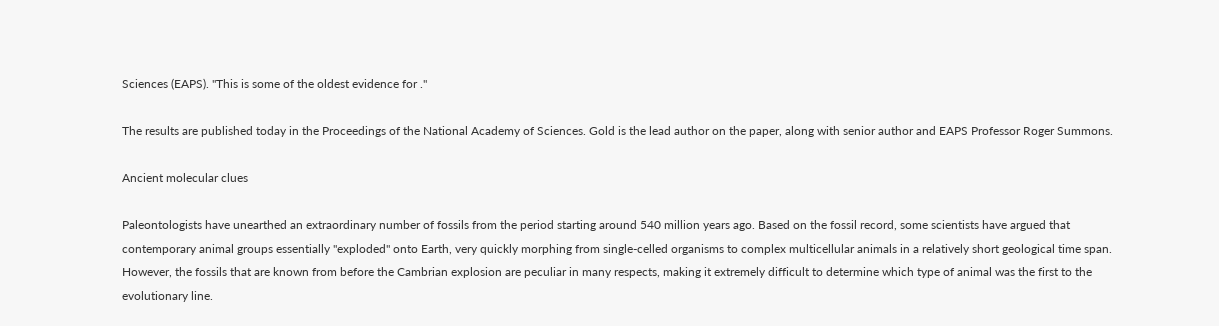Sciences (EAPS). "This is some of the oldest evidence for ."

The results are published today in the Proceedings of the National Academy of Sciences. Gold is the lead author on the paper, along with senior author and EAPS Professor Roger Summons.

Ancient molecular clues

Paleontologists have unearthed an extraordinary number of fossils from the period starting around 540 million years ago. Based on the fossil record, some scientists have argued that contemporary animal groups essentially "exploded" onto Earth, very quickly morphing from single-celled organisms to complex multicellular animals in a relatively short geological time span. However, the fossils that are known from before the Cambrian explosion are peculiar in many respects, making it extremely difficult to determine which type of animal was the first to the evolutionary line.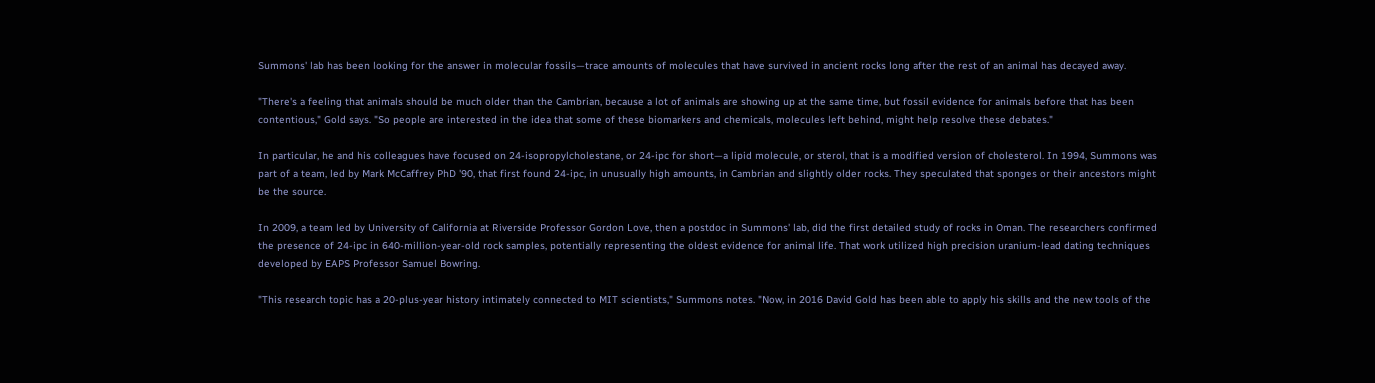Summons' lab has been looking for the answer in molecular fossils—trace amounts of molecules that have survived in ancient rocks long after the rest of an animal has decayed away.

"There's a feeling that animals should be much older than the Cambrian, because a lot of animals are showing up at the same time, but fossil evidence for animals before that has been contentious," Gold says. "So people are interested in the idea that some of these biomarkers and chemicals, molecules left behind, might help resolve these debates."

In particular, he and his colleagues have focused on 24-isopropylcholestane, or 24-ipc for short—a lipid molecule, or sterol, that is a modified version of cholesterol. In 1994, Summons was part of a team, led by Mark McCaffrey PhD '90, that first found 24-ipc, in unusually high amounts, in Cambrian and slightly older rocks. They speculated that sponges or their ancestors might be the source.

In 2009, a team led by University of California at Riverside Professor Gordon Love, then a postdoc in Summons' lab, did the first detailed study of rocks in Oman. The researchers confirmed the presence of 24-ipc in 640-million-year-old rock samples, potentially representing the oldest evidence for animal life. That work utilized high precision uranium-lead dating techniques developed by EAPS Professor Samuel Bowring.

"This research topic has a 20-plus-year history intimately connected to MIT scientists," Summons notes. "Now, in 2016 David Gold has been able to apply his skills and the new tools of the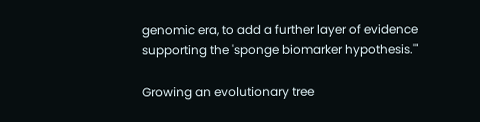genomic era, to add a further layer of evidence supporting the 'sponge biomarker hypothesis.'"

Growing an evolutionary tree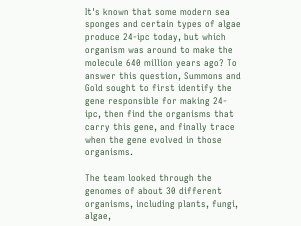It's known that some modern sea sponges and certain types of algae produce 24-ipc today, but which organism was around to make the molecule 640 million years ago? To answer this question, Summons and Gold sought to first identify the gene responsible for making 24-ipc, then find the organisms that carry this gene, and finally trace when the gene evolved in those organisms.

The team looked through the genomes of about 30 different organisms, including plants, fungi, algae,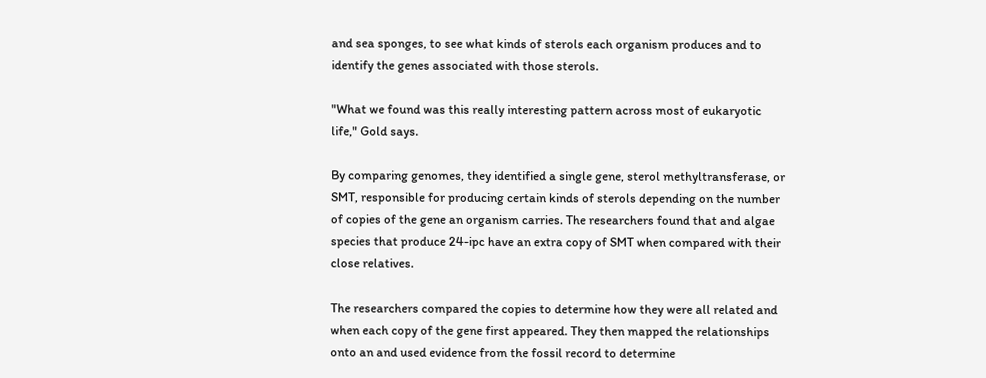and sea sponges, to see what kinds of sterols each organism produces and to identify the genes associated with those sterols.

"What we found was this really interesting pattern across most of eukaryotic life," Gold says.

By comparing genomes, they identified a single gene, sterol methyltransferase, or SMT, responsible for producing certain kinds of sterols depending on the number of copies of the gene an organism carries. The researchers found that and algae species that produce 24-ipc have an extra copy of SMT when compared with their close relatives.

The researchers compared the copies to determine how they were all related and when each copy of the gene first appeared. They then mapped the relationships onto an and used evidence from the fossil record to determine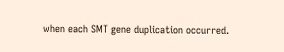when each SMT gene duplication occurred.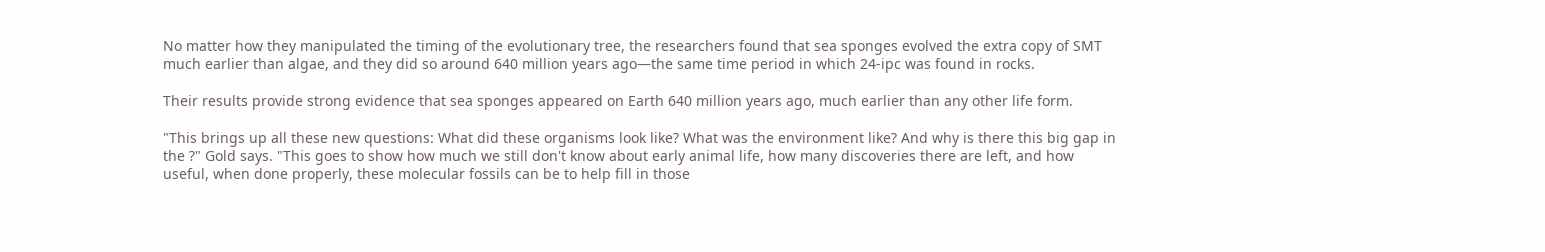No matter how they manipulated the timing of the evolutionary tree, the researchers found that sea sponges evolved the extra copy of SMT much earlier than algae, and they did so around 640 million years ago—the same time period in which 24-ipc was found in rocks.

Their results provide strong evidence that sea sponges appeared on Earth 640 million years ago, much earlier than any other life form.

"This brings up all these new questions: What did these organisms look like? What was the environment like? And why is there this big gap in the ?" Gold says. "This goes to show how much we still don't know about early animal life, how many discoveries there are left, and how useful, when done properly, these molecular fossils can be to help fill in those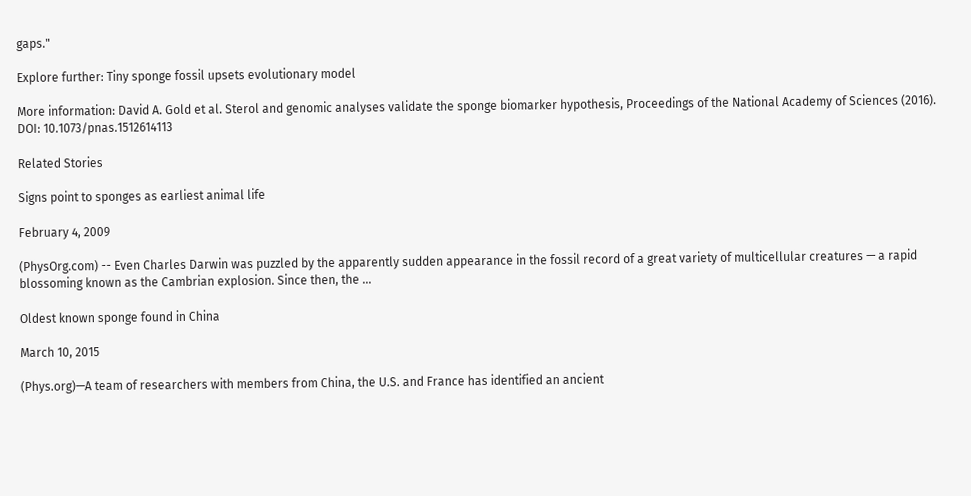gaps."

Explore further: Tiny sponge fossil upsets evolutionary model

More information: David A. Gold et al. Sterol and genomic analyses validate the sponge biomarker hypothesis, Proceedings of the National Academy of Sciences (2016). DOI: 10.1073/pnas.1512614113

Related Stories

Signs point to sponges as earliest animal life

February 4, 2009

(PhysOrg.com) -- Even Charles Darwin was puzzled by the apparently sudden appearance in the fossil record of a great variety of multicellular creatures — a rapid blossoming known as the Cambrian explosion. Since then, the ...

Oldest known sponge found in China

March 10, 2015

(Phys.org)—A team of researchers with members from China, the U.S. and France has identified an ancient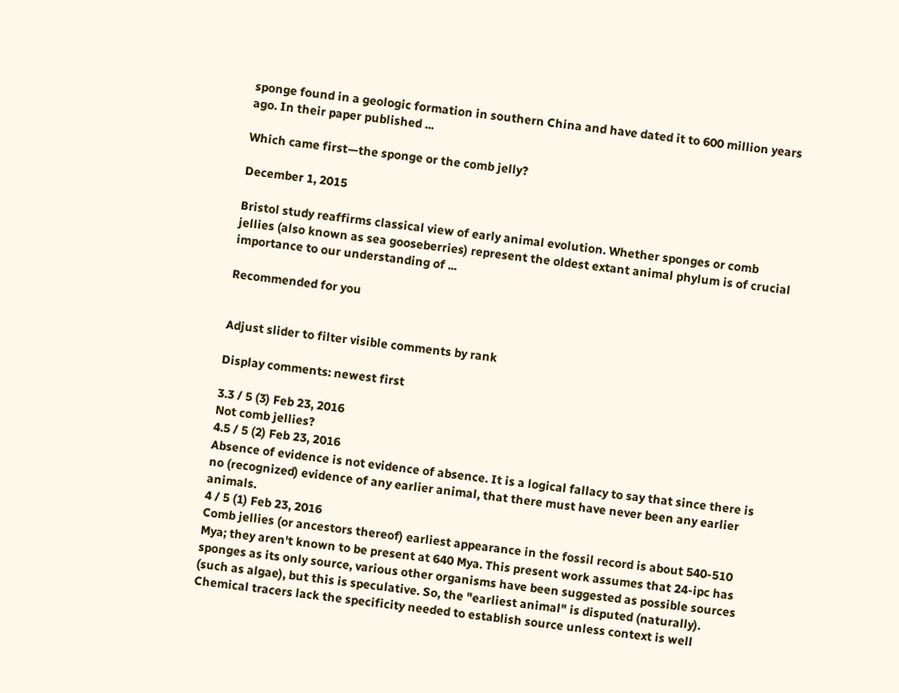sponge found in a geologic formation in southern China and have dated it to 600 million years ago. In their paper published ...

Which came first—the sponge or the comb jelly?

December 1, 2015

Bristol study reaffirms classical view of early animal evolution. Whether sponges or comb jellies (also known as sea gooseberries) represent the oldest extant animal phylum is of crucial importance to our understanding of ...

Recommended for you


Adjust slider to filter visible comments by rank

Display comments: newest first

3.3 / 5 (3) Feb 23, 2016
Not comb jellies?
4.5 / 5 (2) Feb 23, 2016
Absence of evidence is not evidence of absence. It is a logical fallacy to say that since there is no (recognized) evidence of any earlier animal, that there must have never been any earlier animals.
4 / 5 (1) Feb 23, 2016
Comb jellies (or ancestors thereof) earliest appearance in the fossil record is about 540-510 Mya; they aren't known to be present at 640 Mya. This present work assumes that 24-ipc has sponges as its only source, various other organisms have been suggested as possible sources (such as algae), but this is speculative. So, the "earliest animal" is disputed (naturally). Chemical tracers lack the specificity needed to establish source unless context is well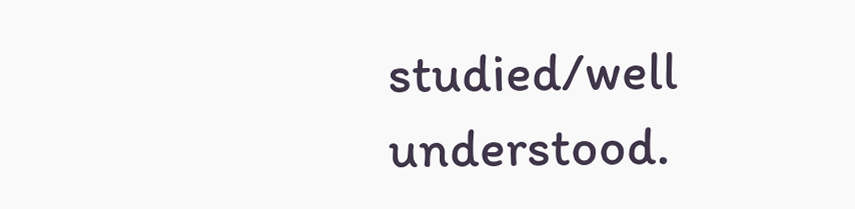studied/well understood.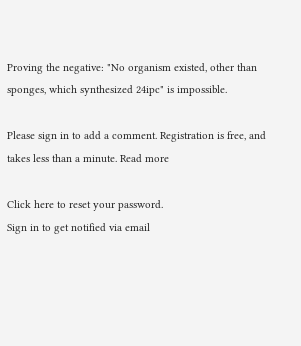Proving the negative: "No organism existed, other than sponges, which synthesized 24ipc" is impossible.

Please sign in to add a comment. Registration is free, and takes less than a minute. Read more

Click here to reset your password.
Sign in to get notified via email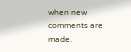when new comments are made.